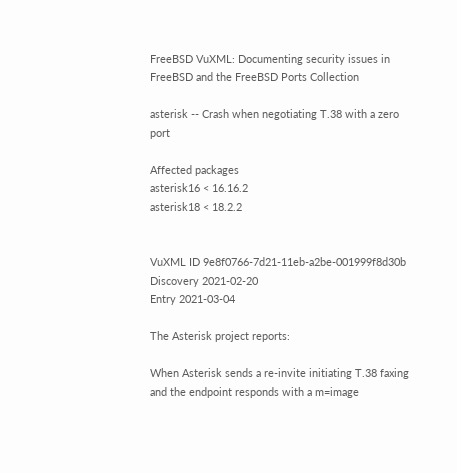FreeBSD VuXML: Documenting security issues in FreeBSD and the FreeBSD Ports Collection

asterisk -- Crash when negotiating T.38 with a zero port

Affected packages
asterisk16 < 16.16.2
asterisk18 < 18.2.2


VuXML ID 9e8f0766-7d21-11eb-a2be-001999f8d30b
Discovery 2021-02-20
Entry 2021-03-04

The Asterisk project reports:

When Asterisk sends a re-invite initiating T.38 faxing and the endpoint responds with a m=image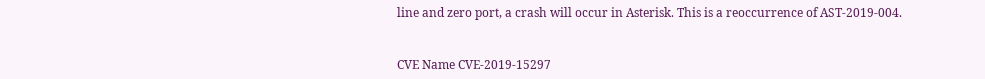line and zero port, a crash will occur in Asterisk. This is a reoccurrence of AST-2019-004.


CVE Name CVE-2019-15297